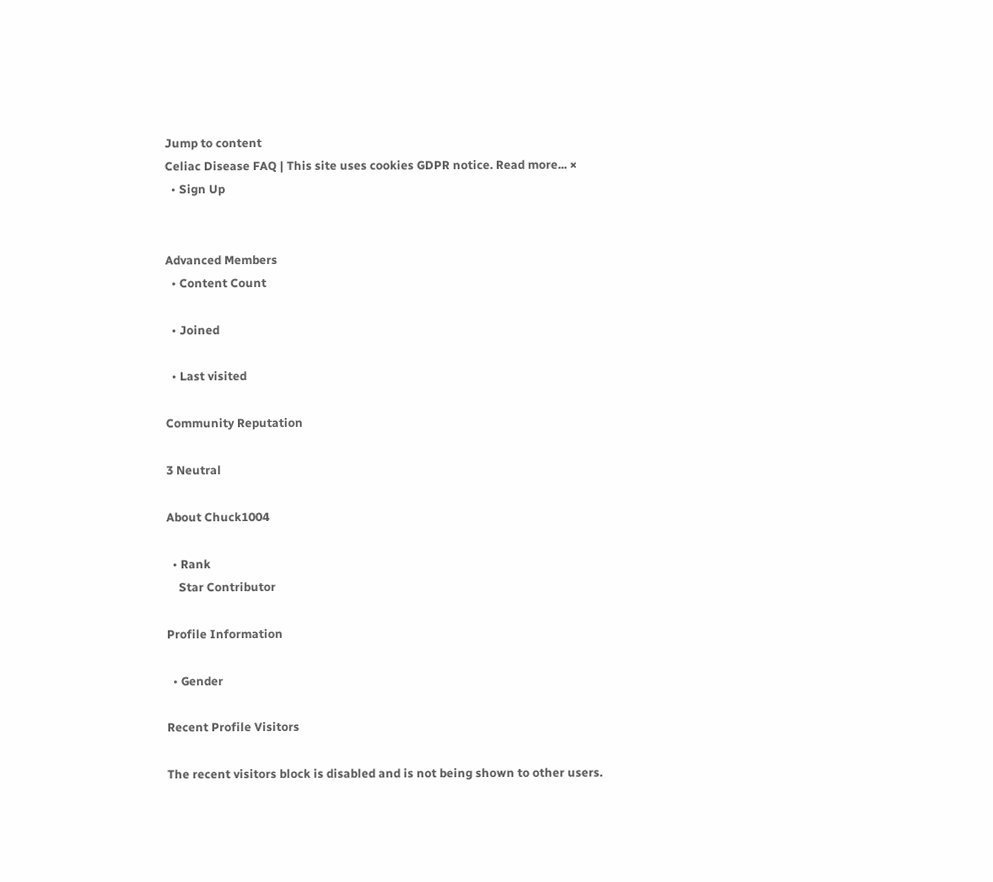Jump to content
Celiac Disease FAQ | This site uses cookies GDPR notice. Read more... ×
  • Sign Up


Advanced Members
  • Content Count

  • Joined

  • Last visited

Community Reputation

3 Neutral

About Chuck1004

  • Rank
    Star Contributor

Profile Information

  • Gender

Recent Profile Visitors

The recent visitors block is disabled and is not being shown to other users.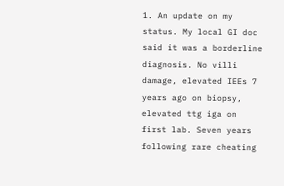1. An update on my status. My local GI doc said it was a borderline diagnosis. No villi damage, elevated IEEs 7 years ago on biopsy, elevated ttg iga on first lab. Seven years following rare cheating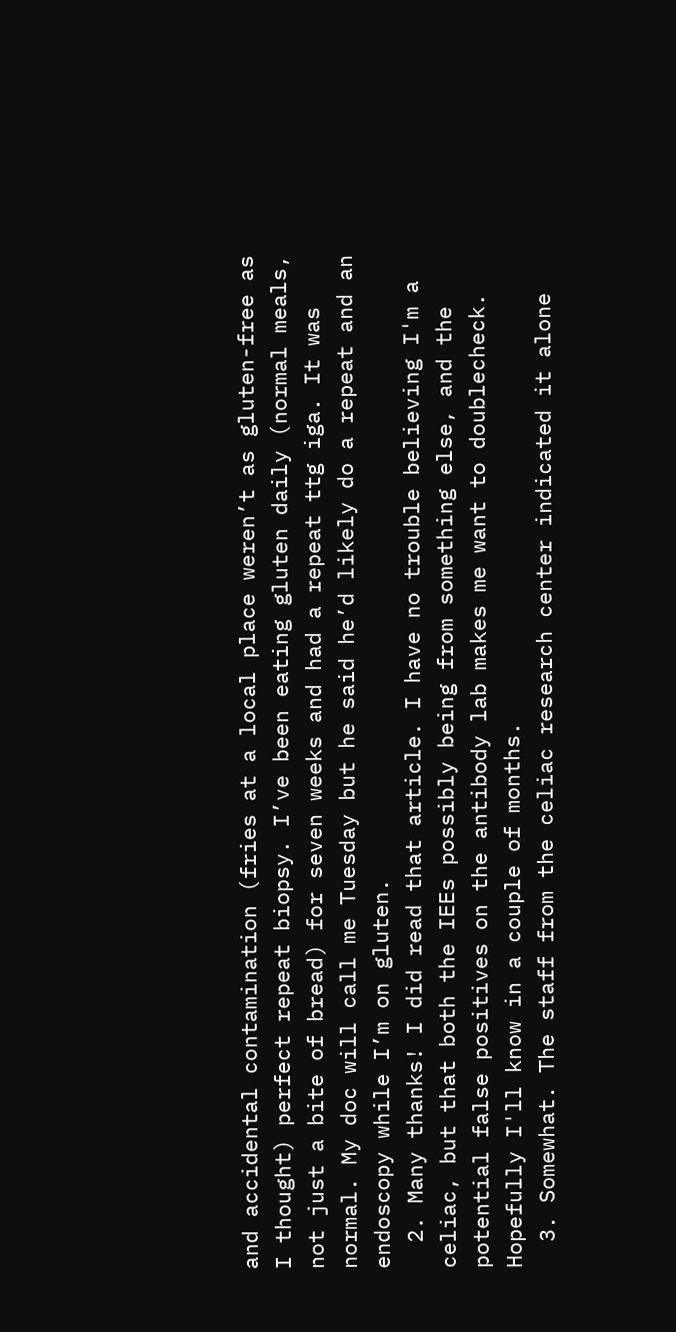and accidental contamination (fries at a local place weren’t as gluten-free as I thought) perfect repeat biopsy. I’ve been eating gluten daily (normal meals, not just a bite of bread) for seven weeks and had a repeat ttg iga. It was normal. My doc will call me Tuesday but he said he’d likely do a repeat and an endoscopy while I’m on gluten.
  2. Many thanks! I did read that article. I have no trouble believing I'm a celiac, but that both the IEEs possibly being from something else, and the potential false positives on the antibody lab makes me want to doublecheck. Hopefully I'll know in a couple of months.
  3. Somewhat. The staff from the celiac research center indicated it alone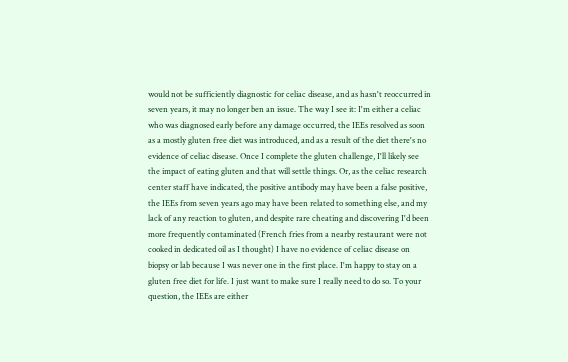would not be sufficiently diagnostic for celiac disease, and as hasn't reoccurred in seven years, it may no longer ben an issue. The way I see it: I'm either a celiac who was diagnosed early before any damage occurred, the IEEs resolved as soon as a mostly gluten free diet was introduced, and as a result of the diet there's no evidence of celiac disease. Once I complete the gluten challenge, I'll likely see the impact of eating gluten and that will settle things. Or, as the celiac research center staff have indicated, the positive antibody may have been a false positive, the IEEs from seven years ago may have been related to something else, and my lack of any reaction to gluten, and despite rare cheating and discovering I'd been more frequently contaminated (French fries from a nearby restaurant were not cooked in dedicated oil as I thought) I have no evidence of celiac disease on biopsy or lab because I was never one in the first place. I'm happy to stay on a gluten free diet for life. I just want to make sure I really need to do so. To your question, the IEEs are either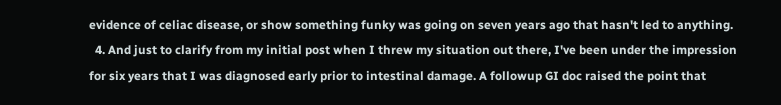evidence of celiac disease, or show something funky was going on seven years ago that hasn't led to anything.
  4. And just to clarify from my initial post when I threw my situation out there, I've been under the impression for six years that I was diagnosed early prior to intestinal damage. A followup GI doc raised the point that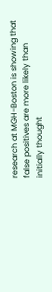research at MGH-Boston is showing that false positives are more likely than initially thought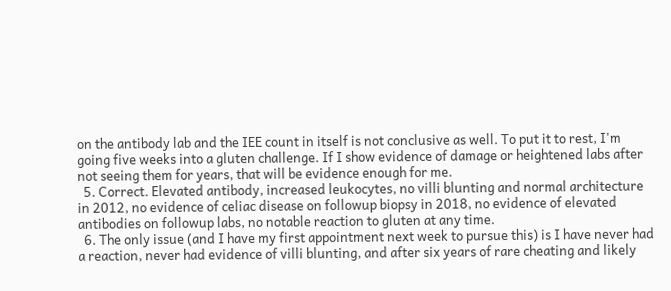on the antibody lab and the IEE count in itself is not conclusive as well. To put it to rest, I'm going five weeks into a gluten challenge. If I show evidence of damage or heightened labs after not seeing them for years, that will be evidence enough for me.
  5. Correct. Elevated antibody, increased leukocytes, no villi blunting and normal architecture in 2012, no evidence of celiac disease on followup biopsy in 2018, no evidence of elevated antibodies on followup labs, no notable reaction to gluten at any time.
  6. The only issue (and I have my first appointment next week to pursue this) is I have never had a reaction, never had evidence of villi blunting, and after six years of rare cheating and likely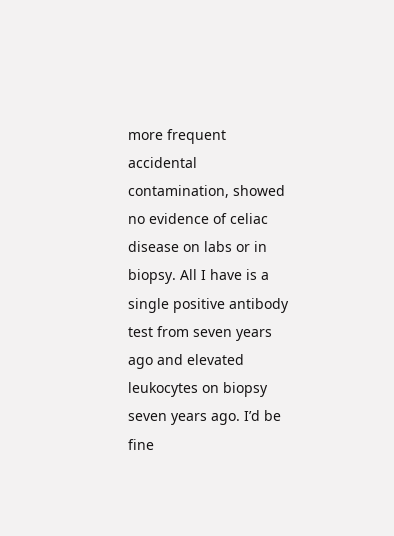more frequent accidental contamination, showed no evidence of celiac disease on labs or in biopsy. All I have is a single positive antibody test from seven years ago and elevated leukocytes on biopsy seven years ago. I’d be fine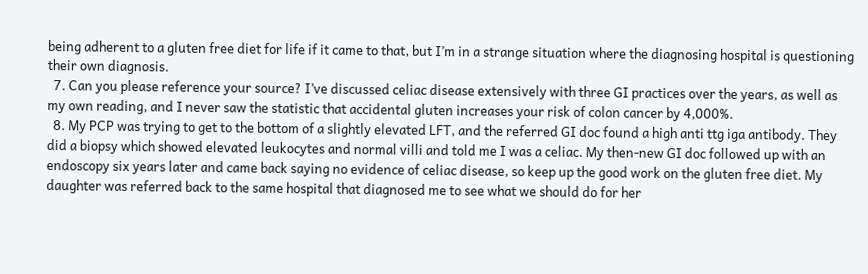being adherent to a gluten free diet for life if it came to that, but I’m in a strange situation where the diagnosing hospital is questioning their own diagnosis.
  7. Can you please reference your source? I’ve discussed celiac disease extensively with three GI practices over the years, as well as my own reading, and I never saw the statistic that accidental gluten increases your risk of colon cancer by 4,000%.
  8. My PCP was trying to get to the bottom of a slightly elevated LFT, and the referred GI doc found a high anti ttg iga antibody. They did a biopsy which showed elevated leukocytes and normal villi and told me I was a celiac. My then-new GI doc followed up with an endoscopy six years later and came back saying no evidence of celiac disease, so keep up the good work on the gluten free diet. My daughter was referred back to the same hospital that diagnosed me to see what we should do for her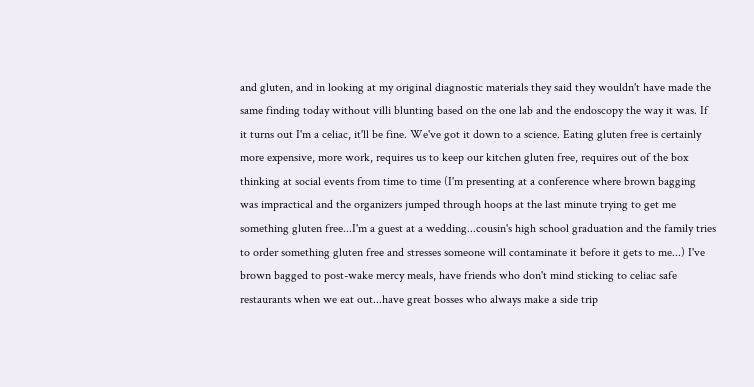and gluten, and in looking at my original diagnostic materials they said they wouldn't have made the same finding today without villi blunting based on the one lab and the endoscopy the way it was. If it turns out I'm a celiac, it'll be fine. We've got it down to a science. Eating gluten free is certainly more expensive, more work, requires us to keep our kitchen gluten free, requires out of the box thinking at social events from time to time (I'm presenting at a conference where brown bagging was impractical and the organizers jumped through hoops at the last minute trying to get me something gluten free...I'm a guest at a wedding...cousin's high school graduation and the family tries to order something gluten free and stresses someone will contaminate it before it gets to me...) I've brown bagged to post-wake mercy meals, have friends who don't mind sticking to celiac safe restaurants when we eat out...have great bosses who always make a side trip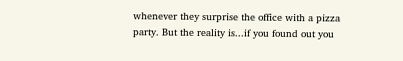whenever they surprise the office with a pizza party. But the reality is...if you found out you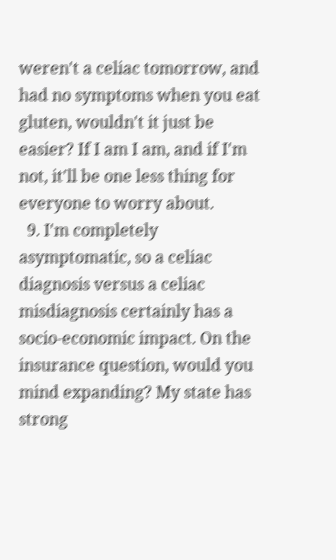weren't a celiac tomorrow, and had no symptoms when you eat gluten, wouldn't it just be easier? If I am I am, and if I'm not, it'll be one less thing for everyone to worry about.
  9. I'm completely asymptomatic, so a celiac diagnosis versus a celiac misdiagnosis certainly has a socio-economic impact. On the insurance question, would you mind expanding? My state has strong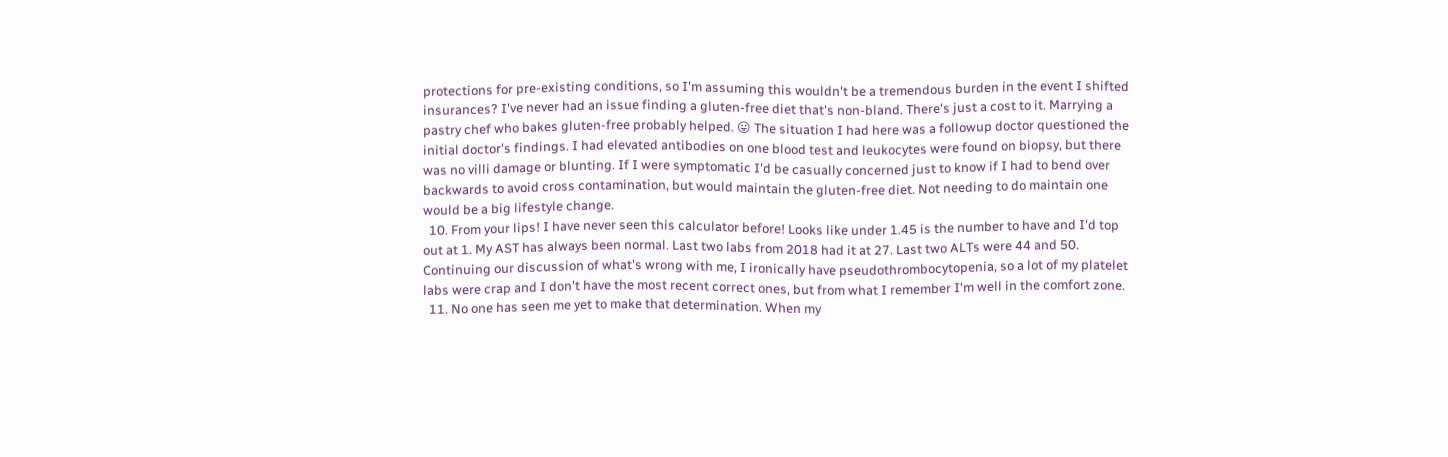protections for pre-existing conditions, so I'm assuming this wouldn't be a tremendous burden in the event I shifted insurances? I've never had an issue finding a gluten-free diet that's non-bland. There's just a cost to it. Marrying a pastry chef who bakes gluten-free probably helped. 😛 The situation I had here was a followup doctor questioned the initial doctor's findings. I had elevated antibodies on one blood test and leukocytes were found on biopsy, but there was no villi damage or blunting. If I were symptomatic I'd be casually concerned just to know if I had to bend over backwards to avoid cross contamination, but would maintain the gluten-free diet. Not needing to do maintain one would be a big lifestyle change.
  10. From your lips! I have never seen this calculator before! Looks like under 1.45 is the number to have and I'd top out at 1. My AST has always been normal. Last two labs from 2018 had it at 27. Last two ALTs were 44 and 50. Continuing our discussion of what's wrong with me, I ironically have pseudothrombocytopenia, so a lot of my platelet labs were crap and I don't have the most recent correct ones, but from what I remember I'm well in the comfort zone.
  11. No one has seen me yet to make that determination. When my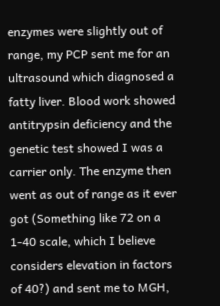enzymes were slightly out of range, my PCP sent me for an ultrasound which diagnosed a fatty liver. Blood work showed antitrypsin deficiency and the genetic test showed I was a carrier only. The enzyme then went as out of range as it ever got (Something like 72 on a 1-40 scale, which I believe considers elevation in factors of 40?) and sent me to MGH,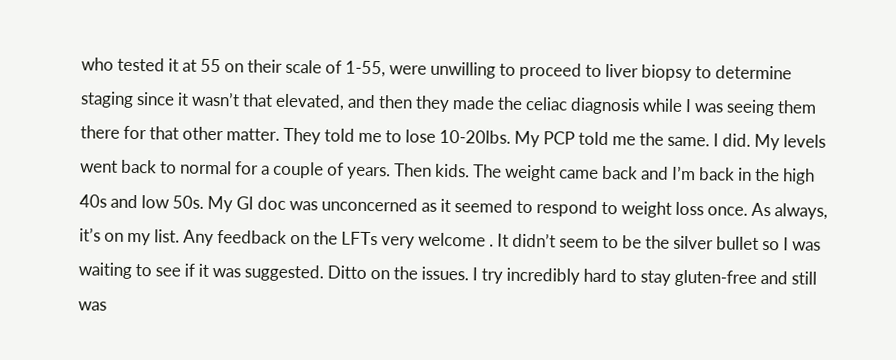who tested it at 55 on their scale of 1-55, were unwilling to proceed to liver biopsy to determine staging since it wasn’t that elevated, and then they made the celiac diagnosis while I was seeing them there for that other matter. They told me to lose 10-20lbs. My PCP told me the same. I did. My levels went back to normal for a couple of years. Then kids. The weight came back and I’m back in the high 40s and low 50s. My GI doc was unconcerned as it seemed to respond to weight loss once. As always, it’s on my list. Any feedback on the LFTs very welcome . It didn’t seem to be the silver bullet so I was waiting to see if it was suggested. Ditto on the issues. I try incredibly hard to stay gluten-free and still was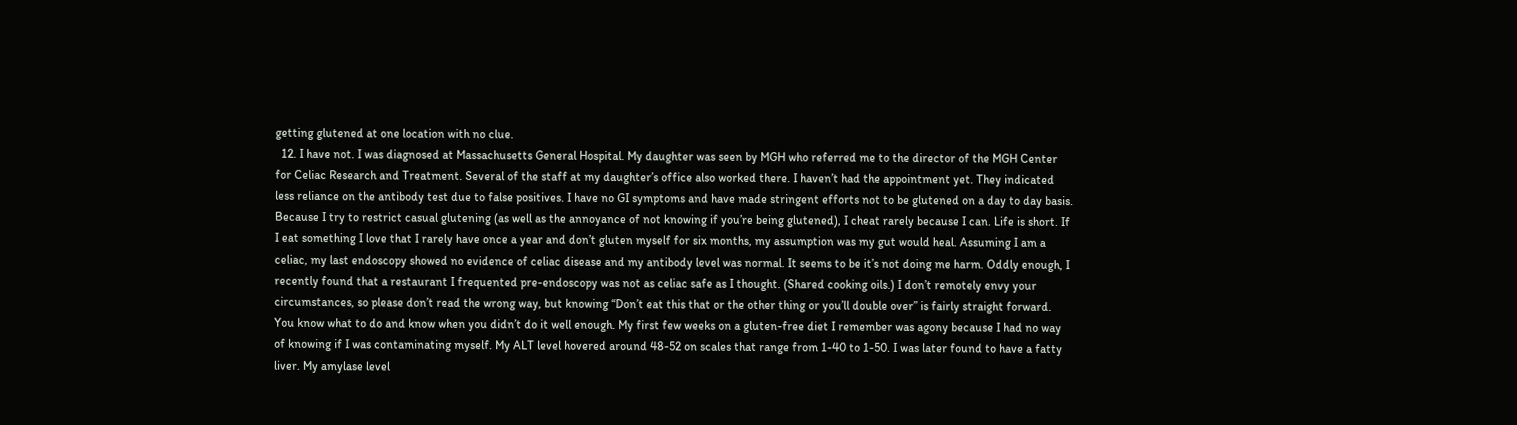getting glutened at one location with no clue.
  12. I have not. I was diagnosed at Massachusetts General Hospital. My daughter was seen by MGH who referred me to the director of the MGH Center for Celiac Research and Treatment. Several of the staff at my daughter’s office also worked there. I haven’t had the appointment yet. They indicated less reliance on the antibody test due to false positives. I have no GI symptoms and have made stringent efforts not to be glutened on a day to day basis. Because I try to restrict casual glutening (as well as the annoyance of not knowing if you’re being glutened), I cheat rarely because I can. Life is short. If I eat something I love that I rarely have once a year and don’t gluten myself for six months, my assumption was my gut would heal. Assuming I am a celiac, my last endoscopy showed no evidence of celiac disease and my antibody level was normal. It seems to be it’s not doing me harm. Oddly enough, I recently found that a restaurant I frequented pre-endoscopy was not as celiac safe as I thought. (Shared cooking oils.) I don’t remotely envy your circumstances, so please don’t read the wrong way, but knowing “Don’t eat this that or the other thing or you’ll double over” is fairly straight forward. You know what to do and know when you didn’t do it well enough. My first few weeks on a gluten-free diet I remember was agony because I had no way of knowing if I was contaminating myself. My ALT level hovered around 48-52 on scales that range from 1-40 to 1-50. I was later found to have a fatty liver. My amylase level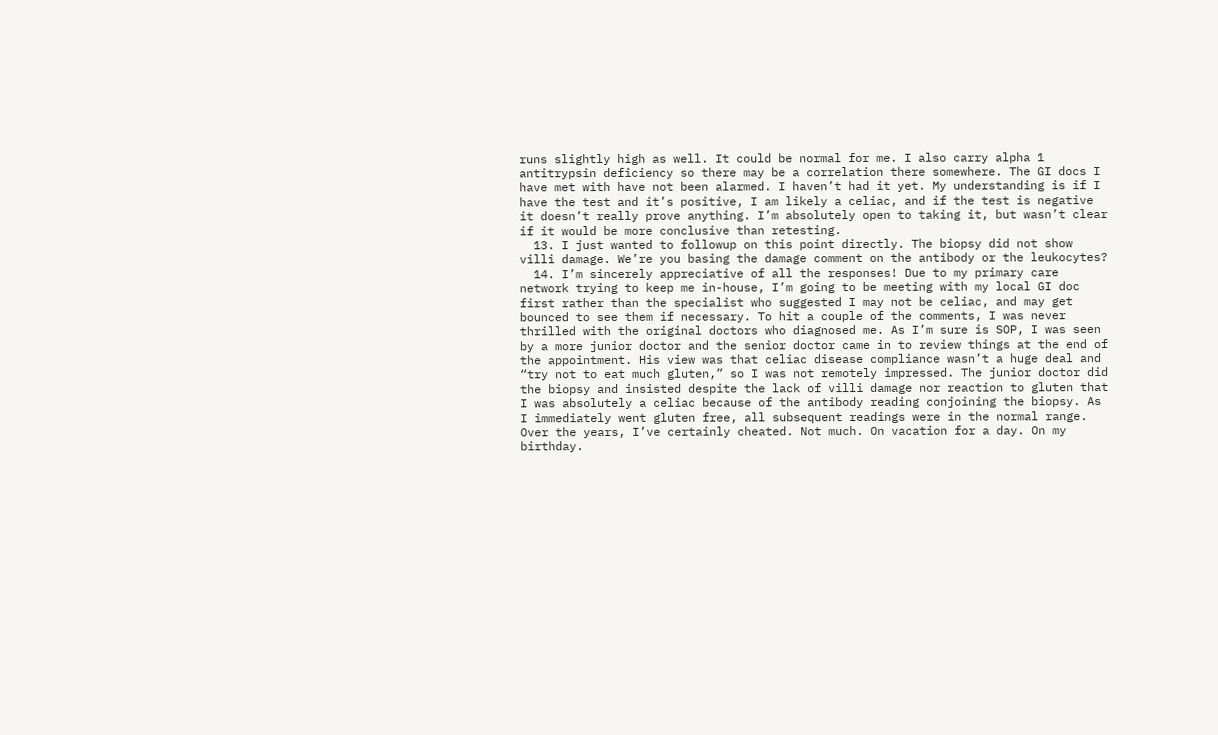runs slightly high as well. It could be normal for me. I also carry alpha 1 antitrypsin deficiency so there may be a correlation there somewhere. The GI docs I have met with have not been alarmed. I haven’t had it yet. My understanding is if I have the test and it’s positive, I am likely a celiac, and if the test is negative it doesn’t really prove anything. I’m absolutely open to taking it, but wasn’t clear if it would be more conclusive than retesting.
  13. I just wanted to followup on this point directly. The biopsy did not show villi damage. We’re you basing the damage comment on the antibody or the leukocytes?
  14. I’m sincerely appreciative of all the responses! Due to my primary care network trying to keep me in-house, I’m going to be meeting with my local GI doc first rather than the specialist who suggested I may not be celiac, and may get bounced to see them if necessary. To hit a couple of the comments, I was never thrilled with the original doctors who diagnosed me. As I’m sure is SOP, I was seen by a more junior doctor and the senior doctor came in to review things at the end of the appointment. His view was that celiac disease compliance wasn’t a huge deal and “try not to eat much gluten,” so I was not remotely impressed. The junior doctor did the biopsy and insisted despite the lack of villi damage nor reaction to gluten that I was absolutely a celiac because of the antibody reading conjoining the biopsy. As I immediately went gluten free, all subsequent readings were in the normal range. Over the years, I’ve certainly cheated. Not much. On vacation for a day. On my birthday.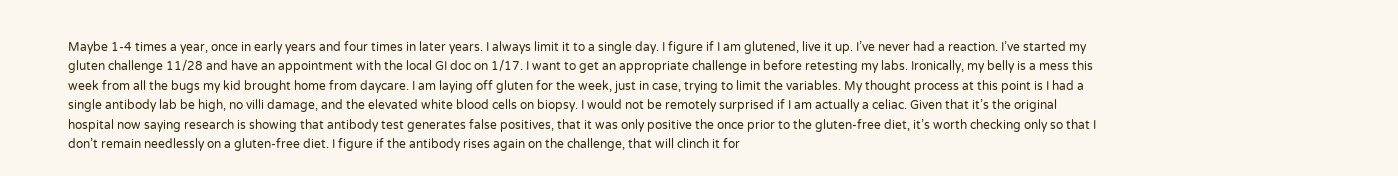Maybe 1-4 times a year, once in early years and four times in later years. I always limit it to a single day. I figure if I am glutened, live it up. I’ve never had a reaction. I’ve started my gluten challenge 11/28 and have an appointment with the local GI doc on 1/17. I want to get an appropriate challenge in before retesting my labs. Ironically, my belly is a mess this week from all the bugs my kid brought home from daycare. I am laying off gluten for the week, just in case, trying to limit the variables. My thought process at this point is I had a single antibody lab be high, no villi damage, and the elevated white blood cells on biopsy. I would not be remotely surprised if I am actually a celiac. Given that it’s the original hospital now saying research is showing that antibody test generates false positives, that it was only positive the once prior to the gluten-free diet, it’s worth checking only so that I don’t remain needlessly on a gluten-free diet. I figure if the antibody rises again on the challenge, that will clinch it for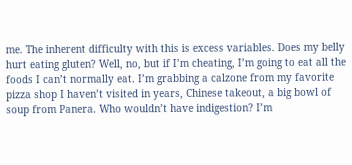me. The inherent difficulty with this is excess variables. Does my belly hurt eating gluten? Well, no, but if I’m cheating, I’m going to eat all the foods I can’t normally eat. I’m grabbing a calzone from my favorite pizza shop I haven’t visited in years, Chinese takeout, a big bowl of soup from Panera. Who wouldn’t have indigestion? I’m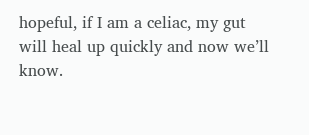hopeful, if I am a celiac, my gut will heal up quickly and now we’ll know.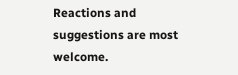Reactions and suggestions are most welcome.